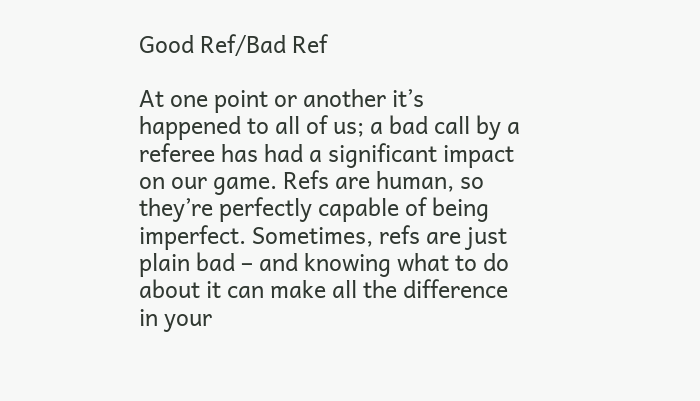Good Ref/Bad Ref

At one point or another it’s happened to all of us; a bad call by a referee has had a significant impact on our game. Refs are human, so they’re perfectly capable of being imperfect. Sometimes, refs are just plain bad – and knowing what to do about it can make all the difference in your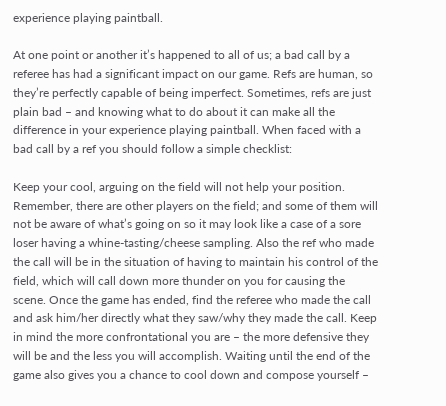experience playing paintball.

At one point or another it’s happened to all of us; a bad call by a referee has had a significant impact on our game. Refs are human, so they’re perfectly capable of being imperfect. Sometimes, refs are just plain bad – and knowing what to do about it can make all the difference in your experience playing paintball. When faced with a bad call by a ref you should follow a simple checklist:

Keep your cool, arguing on the field will not help your position. Remember, there are other players on the field; and some of them will not be aware of what’s going on so it may look like a case of a sore loser having a whine-tasting/cheese sampling. Also the ref who made the call will be in the situation of having to maintain his control of the field, which will call down more thunder on you for causing the scene. Once the game has ended, find the referee who made the call and ask him/her directly what they saw/why they made the call. Keep in mind the more confrontational you are – the more defensive they will be and the less you will accomplish. Waiting until the end of the game also gives you a chance to cool down and compose yourself –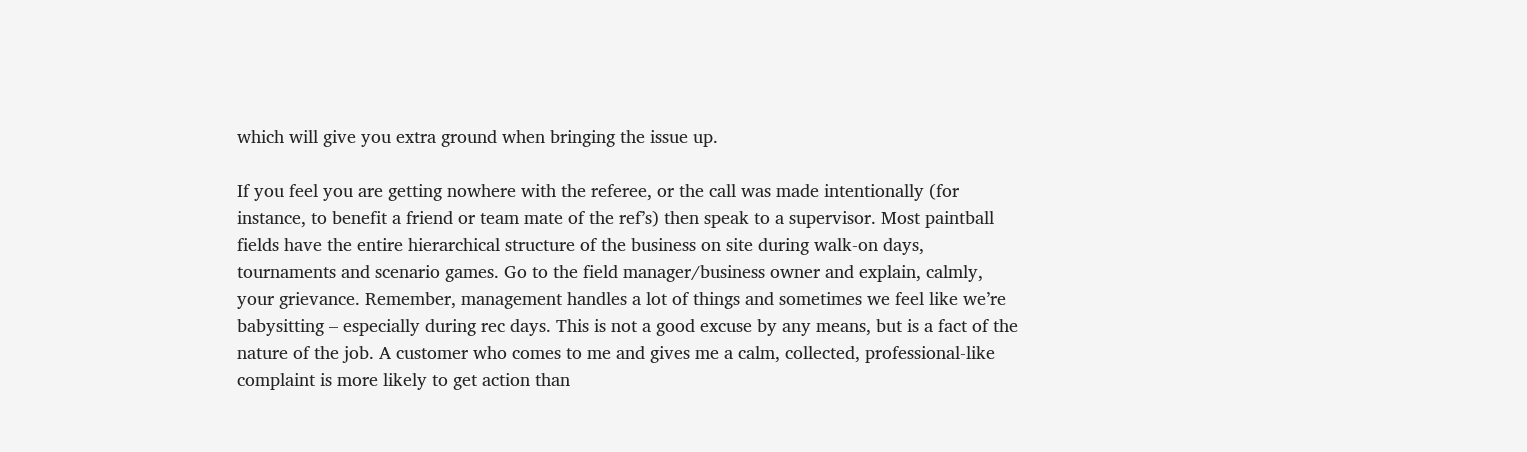which will give you extra ground when bringing the issue up.

If you feel you are getting nowhere with the referee, or the call was made intentionally (for instance, to benefit a friend or team mate of the ref’s) then speak to a supervisor. Most paintball fields have the entire hierarchical structure of the business on site during walk-on days, tournaments and scenario games. Go to the field manager/business owner and explain, calmly, your grievance. Remember, management handles a lot of things and sometimes we feel like we’re babysitting – especially during rec days. This is not a good excuse by any means, but is a fact of the nature of the job. A customer who comes to me and gives me a calm, collected, professional-like complaint is more likely to get action than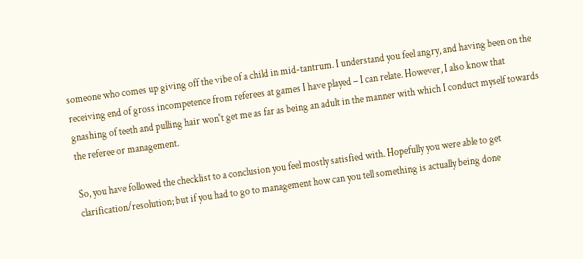someone who comes up giving off the vibe of a child in mid-tantrum. I understand you feel angry, and having been on the receiving end of gross incompetence from referees at games I have played – I can relate. However, I also know that gnashing of teeth and pulling hair won't get me as far as being an adult in the manner with which I conduct myself towards the referee or management.

So, you have followed the checklist to a conclusion you feel mostly satisfied with. Hopefully you were able to get clarification/resolution; but if you had to go to management how can you tell something is actually being done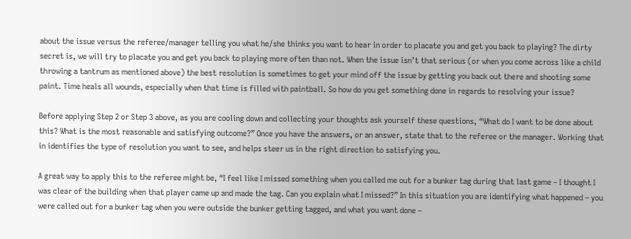about the issue versus the referee/manager telling you what he/she thinks you want to hear in order to placate you and get you back to playing? The dirty secret is, we will try to placate you and get you back to playing more often than not. When the issue isn’t that serious (or when you come across like a child throwing a tantrum as mentioned above) the best resolution is sometimes to get your mind off the issue by getting you back out there and shooting some paint. Time heals all wounds, especially when that time is filled with paintball. So how do you get something done in regards to resolving your issue?

Before applying Step 2 or Step 3 above, as you are cooling down and collecting your thoughts ask yourself these questions, “What do I want to be done about this? What is the most reasonable and satisfying outcome?” Once you have the answers, or an answer, state that to the referee or the manager. Working that in identifies the type of resolution you want to see, and helps steer us in the right direction to satisfying you.

A great way to apply this to the referee might be, “I feel like I missed something when you called me out for a bunker tag during that last game – I thought I was clear of the building when that player came up and made the tag. Can you explain what I missed?” In this situation you are identifying what happened – you were called out for a bunker tag when you were outside the bunker getting tagged, and what you want done –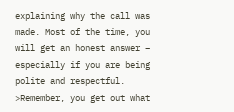explaining why the call was made. Most of the time, you will get an honest answer – especially if you are being polite and respectful. >Remember, you get out what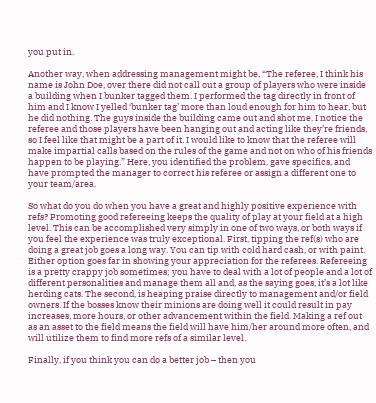you put in.

Another way, when addressing management might be, “The referee, I think his name is John Doe, over there did not call out a group of players who were inside a building when I bunker tagged them. I performed the tag directly in front of him and I know I yelled ‘bunker tag’ more than loud enough for him to hear, but he did nothing. The guys inside the building came out and shot me. I notice the referee and those players have been hanging out and acting like they’re friends, so I feel like that might be a part of it. I would like to know that the referee will make impartial calls based on the rules of the game and not on who of his friends happen to be playing.” Here, you identified the problem, gave specifics, and have prompted the manager to correct his referee or assign a different one to your team/area.

So what do you do when you have a great and highly positive experience with refs? Promoting good refereeing keeps the quality of play at your field at a high level. This can be accomplished very simply in one of two ways, or both ways if you feel the experience was truly exceptional. First, tipping the ref(s) who are doing a great job goes a long way. You can tip with cold hard cash, or with paint. Either option goes far in showing your appreciation for the referees. Refereeing is a pretty crappy job sometimes; you have to deal with a lot of people and a lot of different personalities and manage them all and, as the saying goes, it’s a lot like herding cats. The second, is heaping praise directly to management and/or field owners. If the bosses know their minions are doing well it could result in pay increases, more hours, or other advancement within the field. Making a ref out as an asset to the field means the field will have him/her around more often, and will utilize them to find more refs of a similar level.

Finally, if you think you can do a better job – then you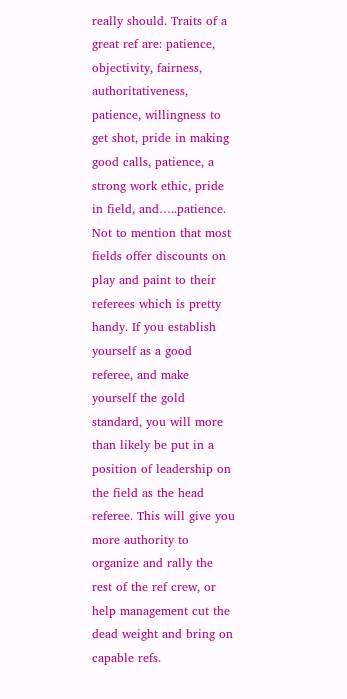really should. Traits of a great ref are: patience, objectivity, fairness, authoritativeness, patience, willingness to get shot, pride in making good calls, patience, a strong work ethic, pride in field, and…..patience. Not to mention that most fields offer discounts on play and paint to their referees which is pretty handy. If you establish yourself as a good referee, and make yourself the gold standard, you will more than likely be put in a position of leadership on the field as the head referee. This will give you more authority to organize and rally the rest of the ref crew, or help management cut the dead weight and bring on capable refs.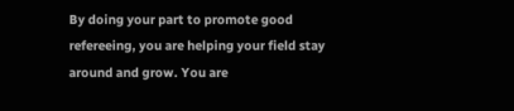By doing your part to promote good refereeing, you are helping your field stay around and grow. You are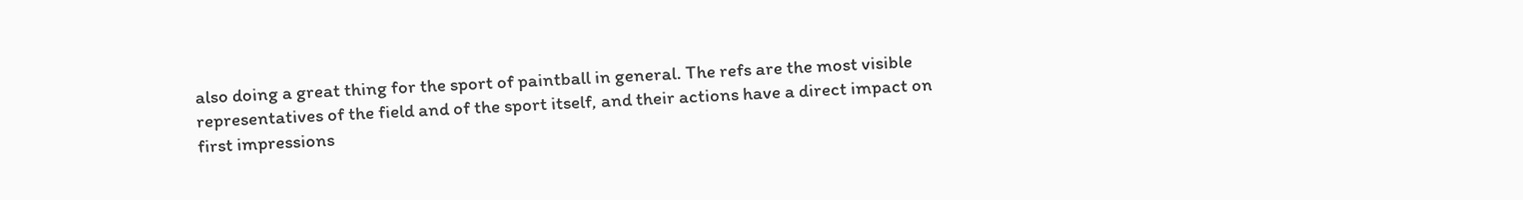also doing a great thing for the sport of paintball in general. The refs are the most visible representatives of the field and of the sport itself, and their actions have a direct impact on first impressions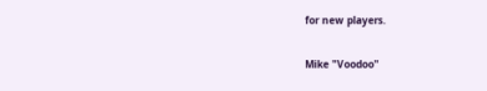for new players.

Mike "Voodoo"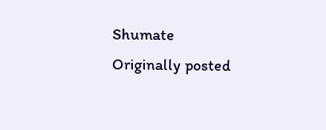Shumate
Originally posted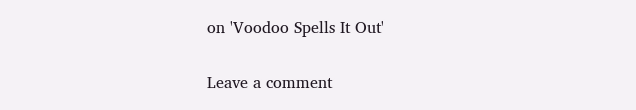on 'Voodoo Spells It Out'

Leave a comment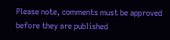Please note, comments must be approved before they are published